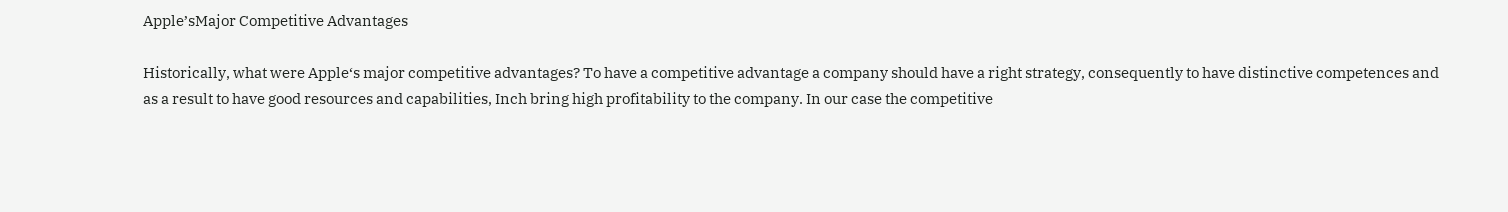Apple’sMajor Competitive Advantages

Historically, what were Apple‘s major competitive advantages? To have a competitive advantage a company should have a right strategy, consequently to have distinctive competences and as a result to have good resources and capabilities, Inch bring high profitability to the company. In our case the competitive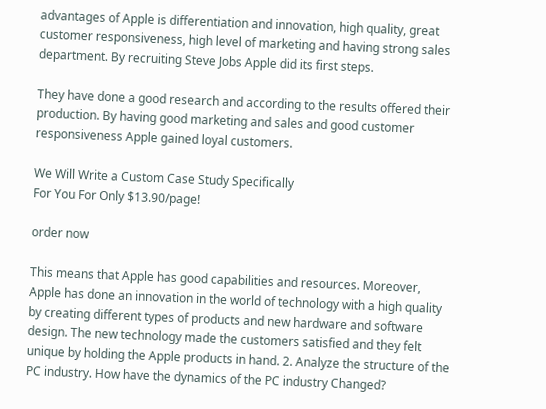advantages of Apple is differentiation and innovation, high quality, great customer responsiveness, high level of marketing and having strong sales department. By recruiting Steve Jobs Apple did its first steps.

They have done a good research and according to the results offered their production. By having good marketing and sales and good customer responsiveness Apple gained loyal customers.

We Will Write a Custom Case Study Specifically
For You For Only $13.90/page!

order now

This means that Apple has good capabilities and resources. Moreover, Apple has done an innovation in the world of technology with a high quality by creating different types of products and new hardware and software design. The new technology made the customers satisfied and they felt unique by holding the Apple products in hand. 2. Analyze the structure of the PC industry. How have the dynamics of the PC industry Changed?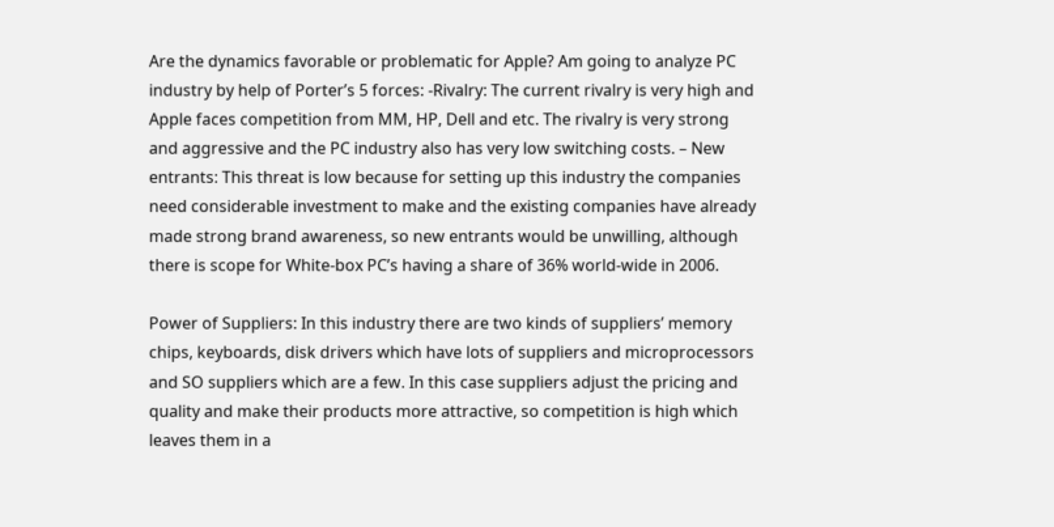Are the dynamics favorable or problematic for Apple? Am going to analyze PC industry by help of Porter’s 5 forces: -Rivalry: The current rivalry is very high and Apple faces competition from MM, HP, Dell and etc. The rivalry is very strong and aggressive and the PC industry also has very low switching costs. – New entrants: This threat is low because for setting up this industry the companies need considerable investment to make and the existing companies have already made strong brand awareness, so new entrants would be unwilling, although there is scope for White-box PC’s having a share of 36% world-wide in 2006.

Power of Suppliers: In this industry there are two kinds of suppliers’ memory chips, keyboards, disk drivers which have lots of suppliers and microprocessors and SO suppliers which are a few. In this case suppliers adjust the pricing and quality and make their products more attractive, so competition is high which leaves them in a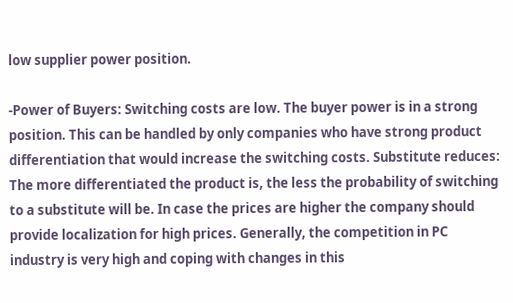low supplier power position.

-Power of Buyers: Switching costs are low. The buyer power is in a strong position. This can be handled by only companies who have strong product differentiation that would increase the switching costs. Substitute reduces: The more differentiated the product is, the less the probability of switching to a substitute will be. In case the prices are higher the company should provide localization for high prices. Generally, the competition in PC industry is very high and coping with changes in this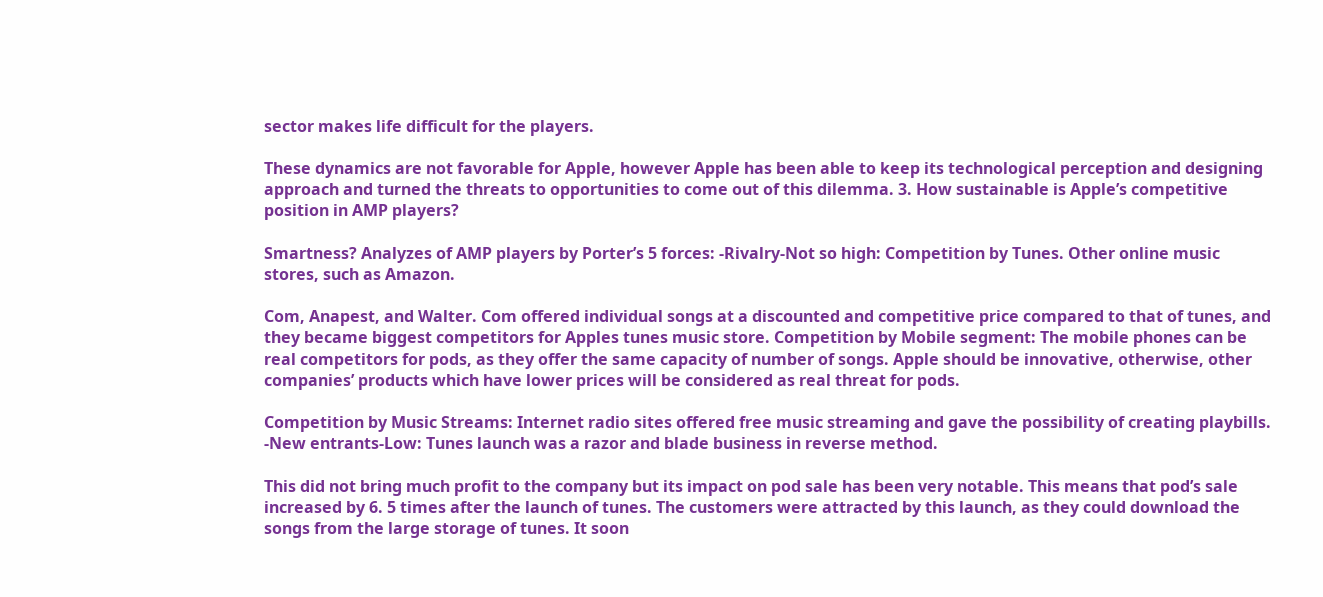sector makes life difficult for the players.

These dynamics are not favorable for Apple, however Apple has been able to keep its technological perception and designing approach and turned the threats to opportunities to come out of this dilemma. 3. How sustainable is Apple’s competitive position in AMP players?

Smartness? Analyzes of AMP players by Porter’s 5 forces: -Rivalry-Not so high: Competition by Tunes. Other online music stores, such as Amazon.

Com, Anapest, and Walter. Com offered individual songs at a discounted and competitive price compared to that of tunes, and they became biggest competitors for Apples tunes music store. Competition by Mobile segment: The mobile phones can be real competitors for pods, as they offer the same capacity of number of songs. Apple should be innovative, otherwise, other companies’ products which have lower prices will be considered as real threat for pods.

Competition by Music Streams: Internet radio sites offered free music streaming and gave the possibility of creating playbills. -New entrants-Low: Tunes launch was a razor and blade business in reverse method.

This did not bring much profit to the company but its impact on pod sale has been very notable. This means that pod’s sale increased by 6. 5 times after the launch of tunes. The customers were attracted by this launch, as they could download the songs from the large storage of tunes. It soon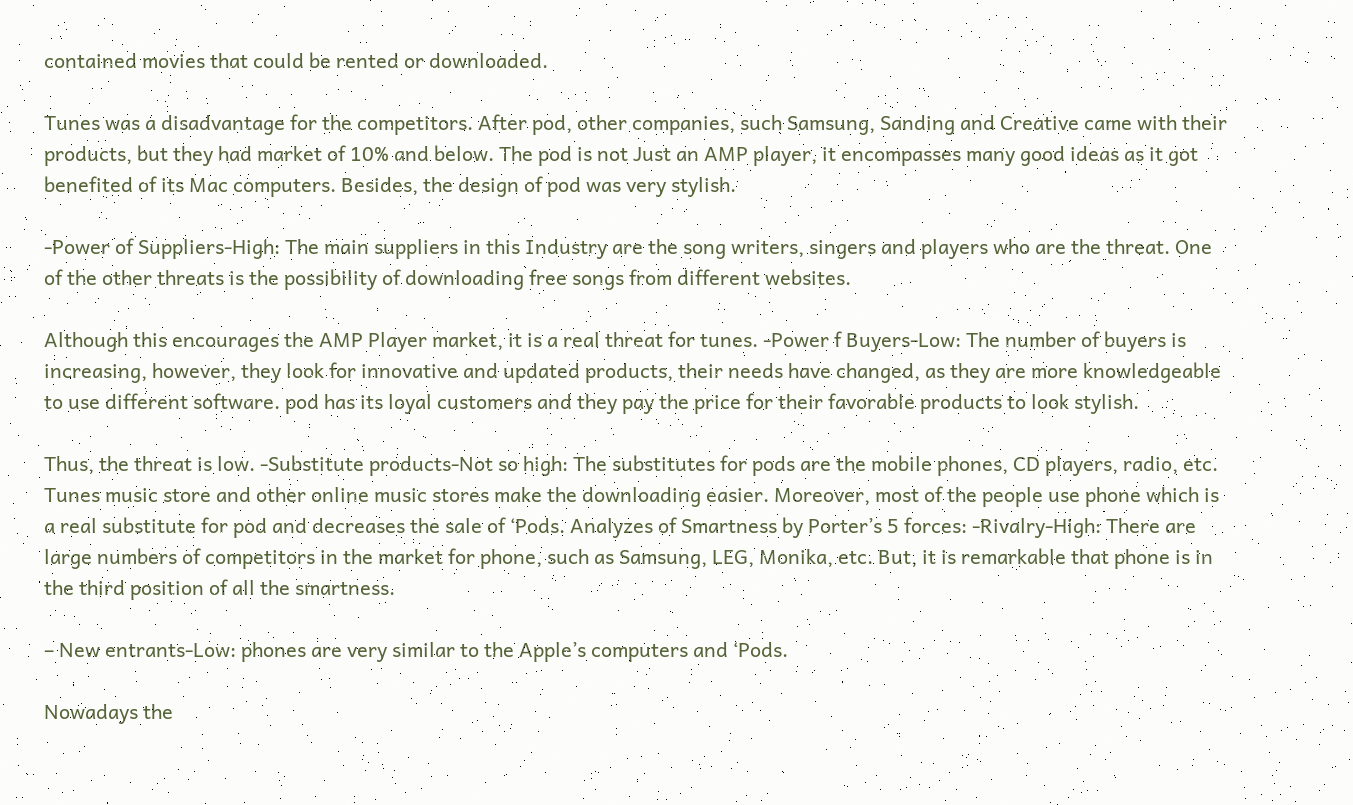contained movies that could be rented or downloaded.

Tunes was a disadvantage for the competitors. After pod, other companies, such Samsung, Sanding and Creative came with their products, but they had market of 10% and below. The pod is not Just an AMP player, it encompasses many good ideas as it got benefited of its Mac computers. Besides, the design of pod was very stylish.

-Power of Suppliers-High: The main suppliers in this Industry are the song writers, singers and players who are the threat. One of the other threats is the possibility of downloading free songs from different websites.

Although this encourages the AMP Player market, it is a real threat for tunes. -Power f Buyers-Low: The number of buyers is increasing, however, they look for innovative and updated products, their needs have changed, as they are more knowledgeable to use different software. pod has its loyal customers and they pay the price for their favorable products to look stylish.

Thus, the threat is low. -Substitute products-Not so high: The substitutes for pods are the mobile phones, CD players, radio, etc. Tunes music store and other online music stores make the downloading easier. Moreover, most of the people use phone which is a real substitute for pod and decreases the sale of ‘Pods. Analyzes of Smartness by Porter’s 5 forces: -Rivalry-High: There are large numbers of competitors in the market for phone, such as Samsung, LEG, Monika, etc. But, it is remarkable that phone is in the third position of all the smartness.

– New entrants-Low: phones are very similar to the Apple’s computers and ‘Pods.

Nowadays the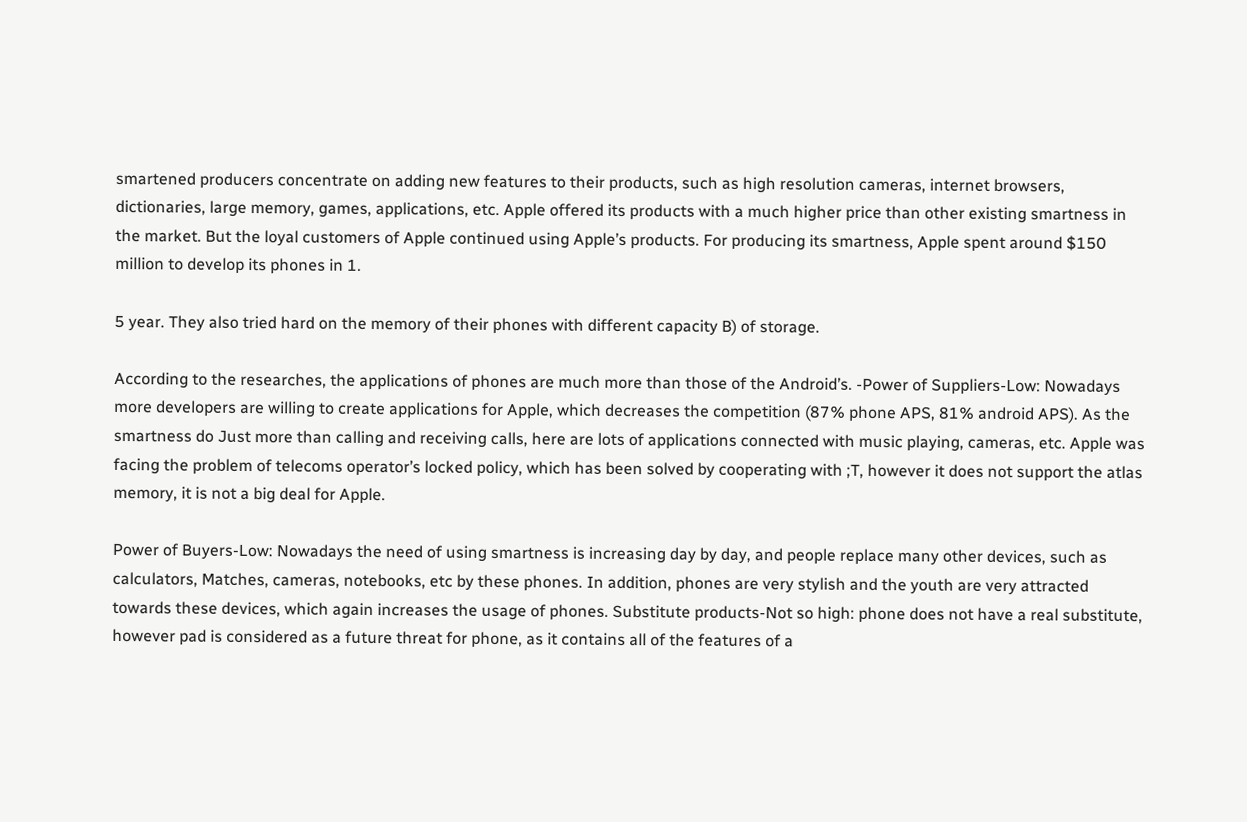smartened producers concentrate on adding new features to their products, such as high resolution cameras, internet browsers, dictionaries, large memory, games, applications, etc. Apple offered its products with a much higher price than other existing smartness in the market. But the loyal customers of Apple continued using Apple’s products. For producing its smartness, Apple spent around $150 million to develop its phones in 1.

5 year. They also tried hard on the memory of their phones with different capacity B) of storage.

According to the researches, the applications of phones are much more than those of the Android’s. -Power of Suppliers-Low: Nowadays more developers are willing to create applications for Apple, which decreases the competition (87% phone APS, 81% android APS). As the smartness do Just more than calling and receiving calls, here are lots of applications connected with music playing, cameras, etc. Apple was facing the problem of telecoms operator’s locked policy, which has been solved by cooperating with ;T, however it does not support the atlas memory, it is not a big deal for Apple.

Power of Buyers-Low: Nowadays the need of using smartness is increasing day by day, and people replace many other devices, such as calculators, Matches, cameras, notebooks, etc by these phones. In addition, phones are very stylish and the youth are very attracted towards these devices, which again increases the usage of phones. Substitute products-Not so high: phone does not have a real substitute, however pad is considered as a future threat for phone, as it contains all of the features of a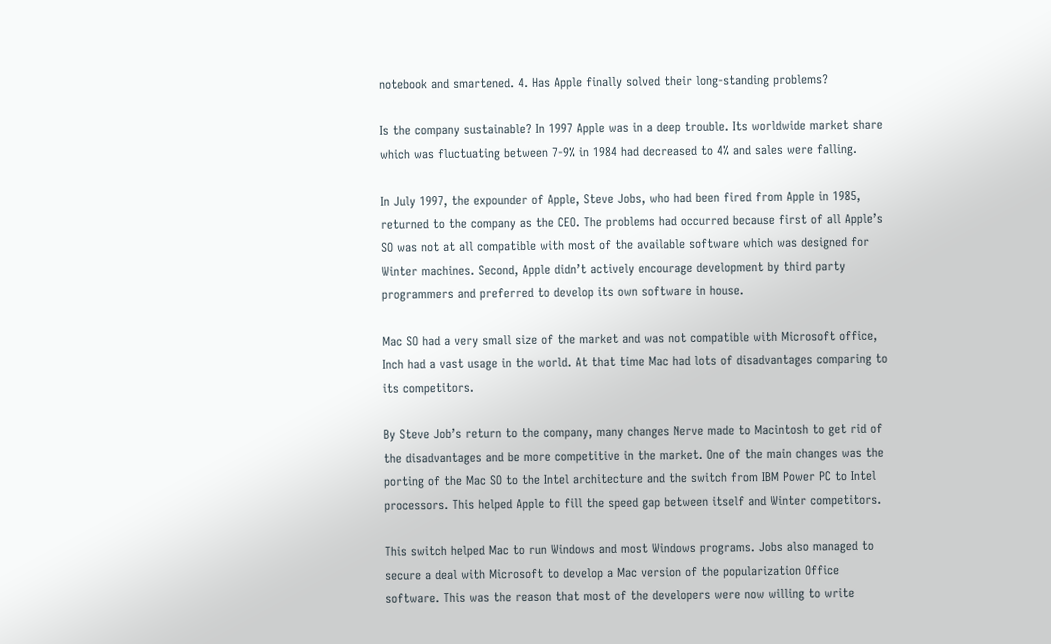notebook and smartened. 4. Has Apple finally solved their long-standing problems?

Is the company sustainable? In 1997 Apple was in a deep trouble. Its worldwide market share which was fluctuating between 7-9% in 1984 had decreased to 4% and sales were falling.

In July 1997, the expounder of Apple, Steve Jobs, who had been fired from Apple in 1985, returned to the company as the CEO. The problems had occurred because first of all Apple’s SO was not at all compatible with most of the available software which was designed for Winter machines. Second, Apple didn’t actively encourage development by third party programmers and preferred to develop its own software in house.

Mac SO had a very small size of the market and was not compatible with Microsoft office, Inch had a vast usage in the world. At that time Mac had lots of disadvantages comparing to its competitors.

By Steve Job’s return to the company, many changes Nerve made to Macintosh to get rid of the disadvantages and be more competitive in the market. One of the main changes was the porting of the Mac SO to the Intel architecture and the switch from IBM Power PC to Intel processors. This helped Apple to fill the speed gap between itself and Winter competitors.

This switch helped Mac to run Windows and most Windows programs. Jobs also managed to secure a deal with Microsoft to develop a Mac version of the popularization Office software. This was the reason that most of the developers were now willing to write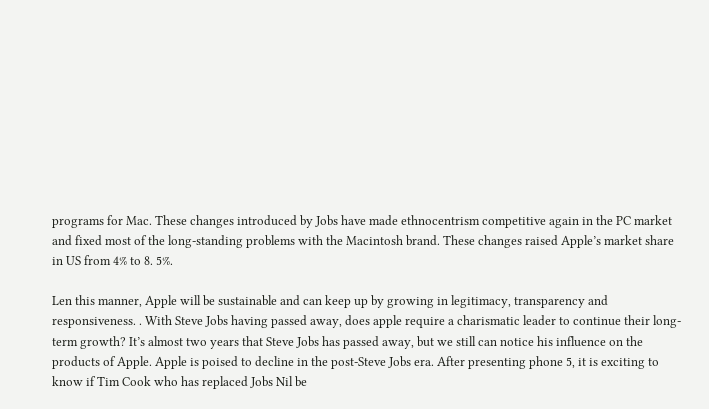programs for Mac. These changes introduced by Jobs have made ethnocentrism competitive again in the PC market and fixed most of the long-standing problems with the Macintosh brand. These changes raised Apple’s market share in US from 4% to 8. 5%.

Len this manner, Apple will be sustainable and can keep up by growing in legitimacy, transparency and responsiveness. . With Steve Jobs having passed away, does apple require a charismatic leader to continue their long-term growth? It’s almost two years that Steve Jobs has passed away, but we still can notice his influence on the products of Apple. Apple is poised to decline in the post-Steve Jobs era. After presenting phone 5, it is exciting to know if Tim Cook who has replaced Jobs Nil be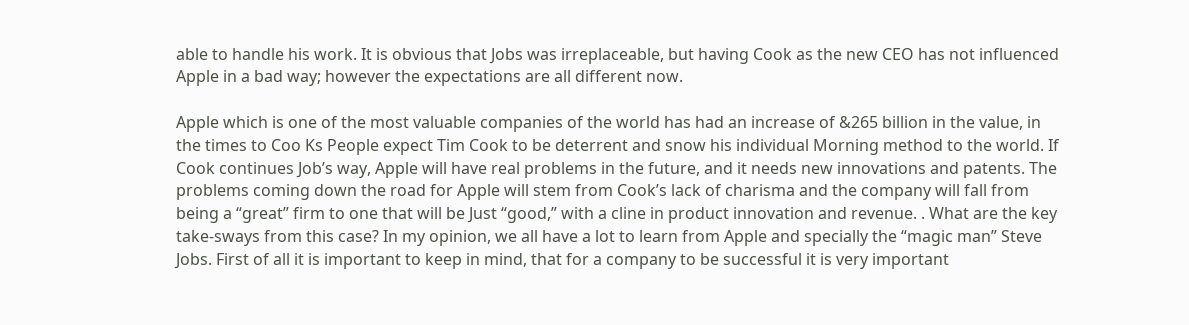able to handle his work. It is obvious that Jobs was irreplaceable, but having Cook as the new CEO has not influenced Apple in a bad way; however the expectations are all different now.

Apple which is one of the most valuable companies of the world has had an increase of &265 billion in the value, in the times to Coo Ks People expect Tim Cook to be deterrent and snow his individual Morning method to the world. If Cook continues Job’s way, Apple will have real problems in the future, and it needs new innovations and patents. The problems coming down the road for Apple will stem from Cook’s lack of charisma and the company will fall from being a “great” firm to one that will be Just “good,” with a cline in product innovation and revenue. . What are the key take-sways from this case? In my opinion, we all have a lot to learn from Apple and specially the “magic man” Steve Jobs. First of all it is important to keep in mind, that for a company to be successful it is very important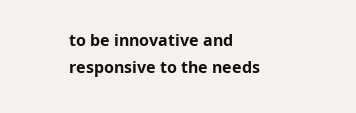to be innovative and responsive to the needs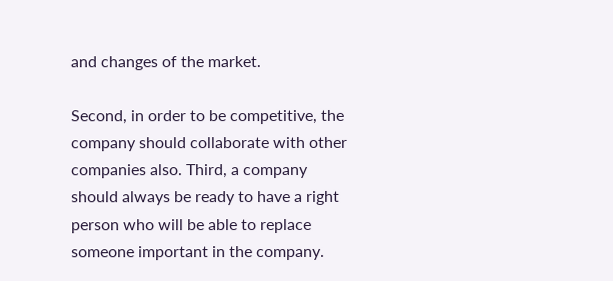and changes of the market.

Second, in order to be competitive, the company should collaborate with other companies also. Third, a company should always be ready to have a right person who will be able to replace someone important in the company.